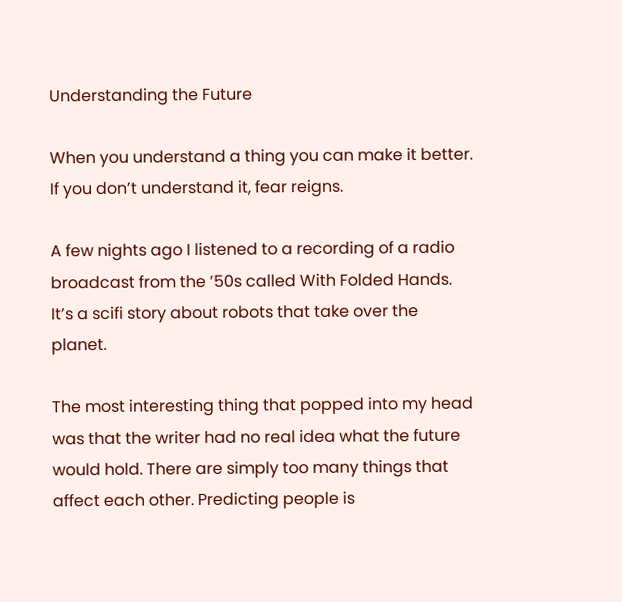Understanding the Future

When you understand a thing you can make it better. If you don’t understand it, fear reigns.

A few nights ago I listened to a recording of a radio broadcast from the ’50s called With Folded Hands. It’s a scifi story about robots that take over the planet.

The most interesting thing that popped into my head was that the writer had no real idea what the future would hold. There are simply too many things that affect each other. Predicting people is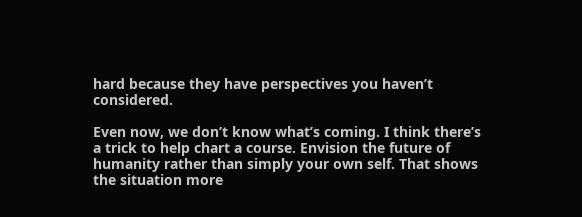hard because they have perspectives you haven’t considered.

Even now, we don’t know what’s coming. I think there’s a trick to help chart a course. Envision the future of humanity rather than simply your own self. That shows the situation more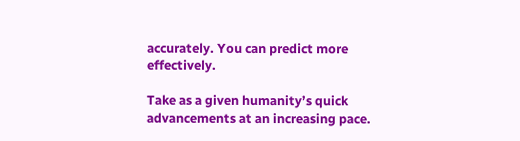accurately. You can predict more effectively.

Take as a given humanity’s quick advancements at an increasing pace.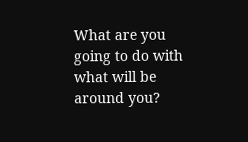What are you going to do with what will be around you?